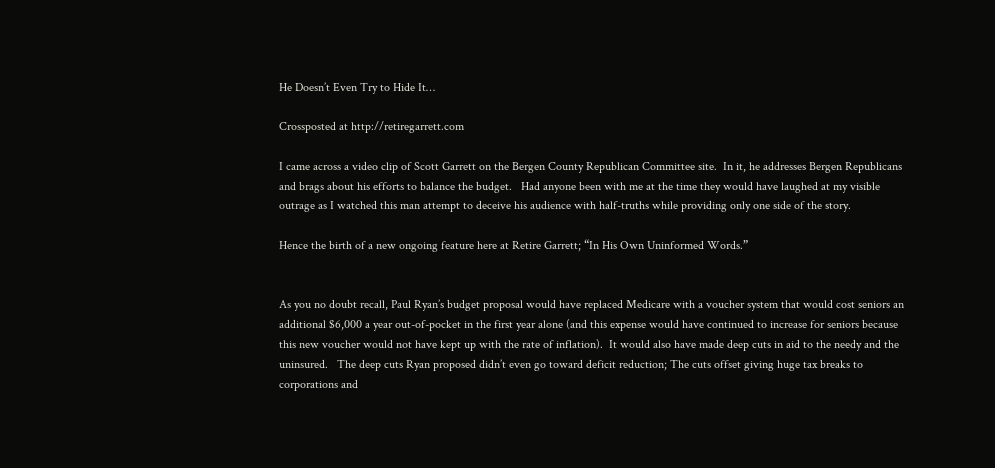He Doesn’t Even Try to Hide It…

Crossposted at http://retiregarrett.com

I came across a video clip of Scott Garrett on the Bergen County Republican Committee site.  In it, he addresses Bergen Republicans and brags about his efforts to balance the budget.   Had anyone been with me at the time they would have laughed at my visible outrage as I watched this man attempt to deceive his audience with half-truths while providing only one side of the story.

Hence the birth of a new ongoing feature here at Retire Garrett; “In His Own Uninformed Words.”


As you no doubt recall, Paul Ryan’s budget proposal would have replaced Medicare with a voucher system that would cost seniors an additional $6,000 a year out-of-pocket in the first year alone (and this expense would have continued to increase for seniors because this new voucher would not have kept up with the rate of inflation).  It would also have made deep cuts in aid to the needy and the uninsured.   The deep cuts Ryan proposed didn’t even go toward deficit reduction; The cuts offset giving huge tax breaks to corporations and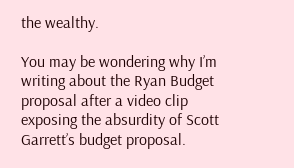the wealthy.

You may be wondering why I’m writing about the Ryan Budget proposal after a video clip exposing the absurdity of Scott Garrett’s budget proposal.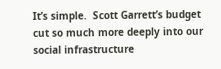It’s simple.  Scott Garrett’s budget cut so much more deeply into our social infrastructure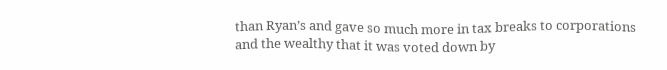than Ryan’s and gave so much more in tax breaks to corporations and the wealthy that it was voted down by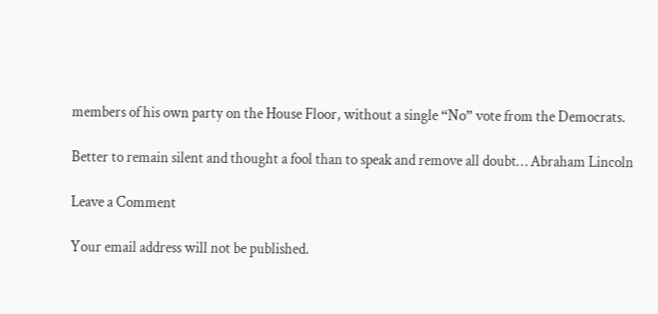members of his own party on the House Floor, without a single “No” vote from the Democrats.

Better to remain silent and thought a fool than to speak and remove all doubt… Abraham Lincoln

Leave a Comment

Your email address will not be published.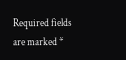Required fields are marked *